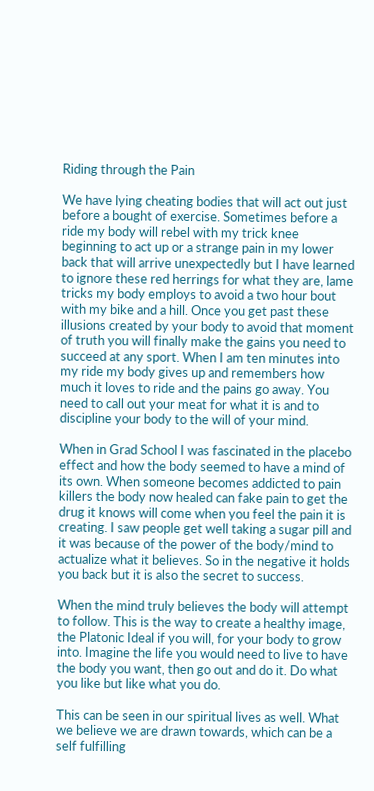Riding through the Pain

We have lying cheating bodies that will act out just before a bought of exercise. Sometimes before a ride my body will rebel with my trick knee beginning to act up or a strange pain in my lower back that will arrive unexpectedly but I have learned to ignore these red herrings for what they are, lame tricks my body employs to avoid a two hour bout with my bike and a hill. Once you get past these illusions created by your body to avoid that moment of truth you will finally make the gains you need to succeed at any sport. When I am ten minutes into my ride my body gives up and remembers how much it loves to ride and the pains go away. You need to call out your meat for what it is and to discipline your body to the will of your mind.

When in Grad School I was fascinated in the placebo effect and how the body seemed to have a mind of its own. When someone becomes addicted to pain killers the body now healed can fake pain to get the drug it knows will come when you feel the pain it is creating. I saw people get well taking a sugar pill and it was because of the power of the body/mind to actualize what it believes. So in the negative it holds you back but it is also the secret to success.

When the mind truly believes the body will attempt to follow. This is the way to create a healthy image, the Platonic Ideal if you will, for your body to grow into. Imagine the life you would need to live to have the body you want, then go out and do it. Do what you like but like what you do.

This can be seen in our spiritual lives as well. What we believe we are drawn towards, which can be a self fulfilling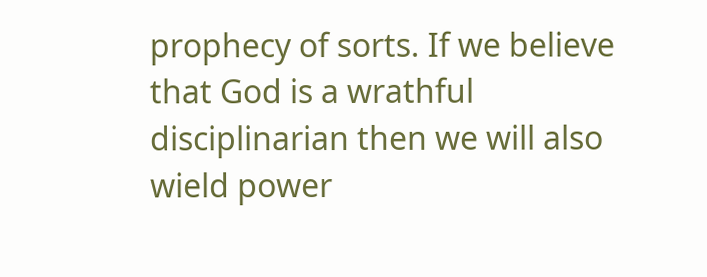prophecy of sorts. If we believe that God is a wrathful disciplinarian then we will also wield power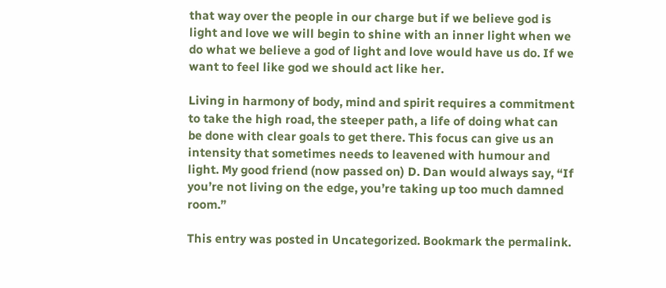that way over the people in our charge but if we believe god is light and love we will begin to shine with an inner light when we do what we believe a god of light and love would have us do. If we want to feel like god we should act like her.

Living in harmony of body, mind and spirit requires a commitment to take the high road, the steeper path, a life of doing what can be done with clear goals to get there. This focus can give us an intensity that sometimes needs to leavened with humour and light. My good friend (now passed on) D. Dan would always say, “If you’re not living on the edge, you’re taking up too much damned room.”

This entry was posted in Uncategorized. Bookmark the permalink.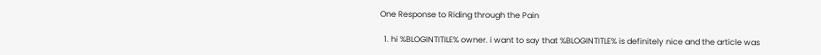One Response to Riding through the Pain

  1. hi %BLOGINTITILE% owner. i want to say that %BLOGINTITLE% is definitely nice and the article was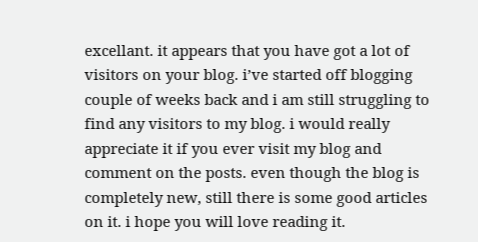excellant. it appears that you have got a lot of visitors on your blog. i’ve started off blogging couple of weeks back and i am still struggling to find any visitors to my blog. i would really appreciate it if you ever visit my blog and comment on the posts. even though the blog is completely new, still there is some good articles on it. i hope you will love reading it.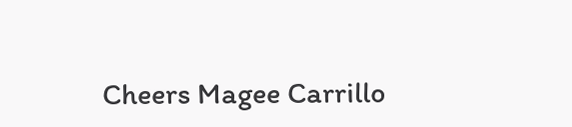Cheers Magee Carrillo